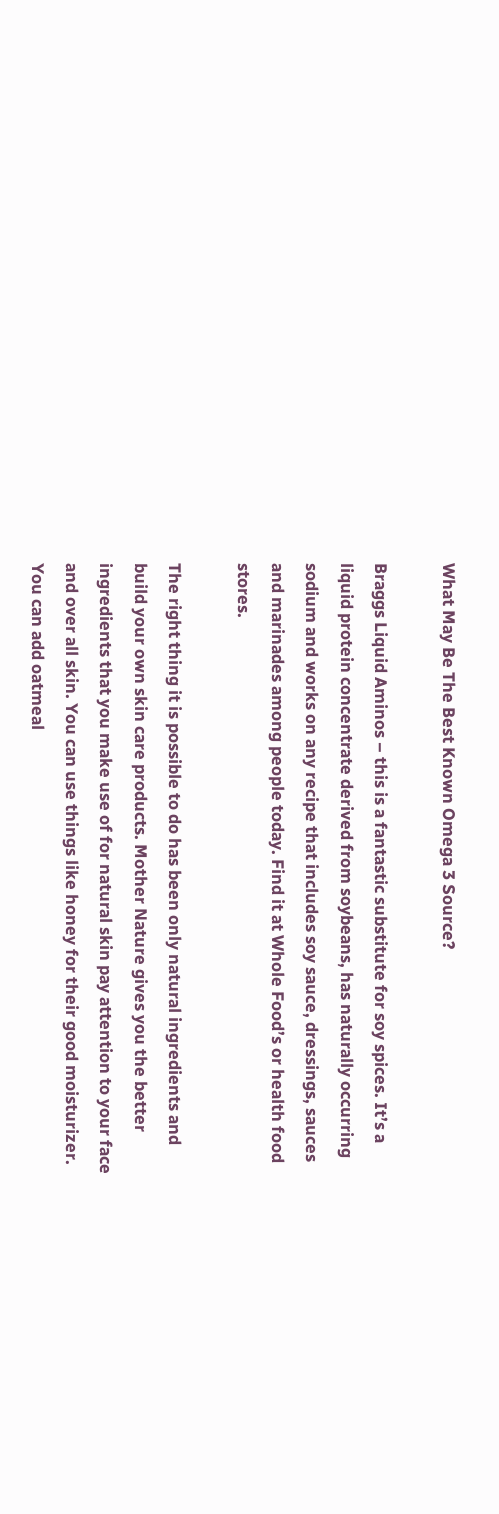What May Be The Best Known Omega 3 Source?

Braggs Liquid Aminos – this is a fantastic substitute for soy spices. It’s a liquid protein concentrate derived from soybeans, has naturally occurring sodium and works on any recipe that includes soy sauce, dressings, sauces and marinades among people today. Find it at Whole Food’s or health food stores.

The right thing it is possible to do has been only natural ingredients and build your own skin care products. Mother Nature gives you the better ingredients that you make use of for natural skin pay attention to your face and over all skin. You can use things like honey for their good moisturizer. You can add oatmeal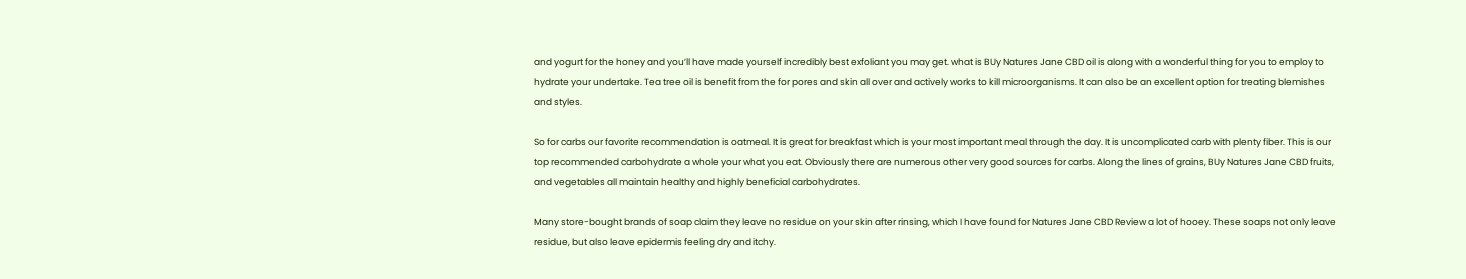and yogurt for the honey and you’ll have made yourself incredibly best exfoliant you may get. what is BUy Natures Jane CBD oil is along with a wonderful thing for you to employ to hydrate your undertake. Tea tree oil is benefit from the for pores and skin all over and actively works to kill microorganisms. It can also be an excellent option for treating blemishes and styles.

So for carbs our favorite recommendation is oatmeal. It is great for breakfast which is your most important meal through the day. It is uncomplicated carb with plenty fiber. This is our top recommended carbohydrate a whole your what you eat. Obviously there are numerous other very good sources for carbs. Along the lines of grains, BUy Natures Jane CBD fruits, and vegetables all maintain healthy and highly beneficial carbohydrates.

Many store-bought brands of soap claim they leave no residue on your skin after rinsing, which I have found for Natures Jane CBD Review a lot of hooey. These soaps not only leave residue, but also leave epidermis feeling dry and itchy.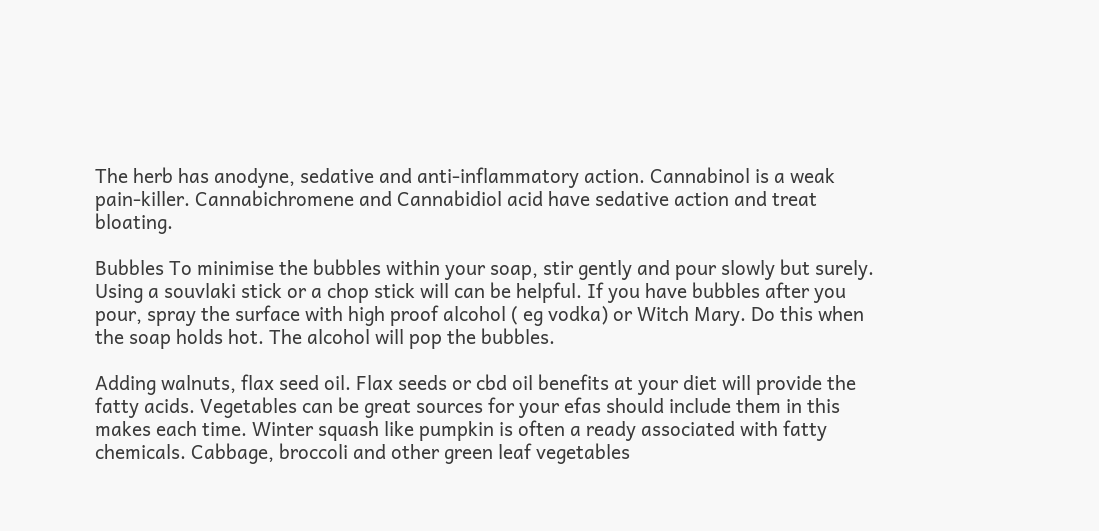The herb has anodyne, sedative and anti-inflammatory action. Cannabinol is a weak pain-killer. Cannabichromene and Cannabidiol acid have sedative action and treat bloating.

Bubbles To minimise the bubbles within your soap, stir gently and pour slowly but surely. Using a souvlaki stick or a chop stick will can be helpful. If you have bubbles after you pour, spray the surface with high proof alcohol ( eg vodka) or Witch Mary. Do this when the soap holds hot. The alcohol will pop the bubbles.

Adding walnuts, flax seed oil. Flax seeds or cbd oil benefits at your diet will provide the fatty acids. Vegetables can be great sources for your efas should include them in this makes each time. Winter squash like pumpkin is often a ready associated with fatty chemicals. Cabbage, broccoli and other green leaf vegetables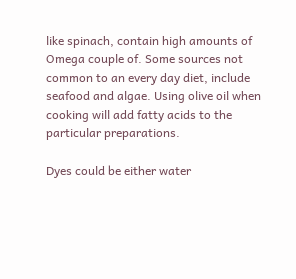like spinach, contain high amounts of Omega couple of. Some sources not common to an every day diet, include seafood and algae. Using olive oil when cooking will add fatty acids to the particular preparations.

Dyes could be either water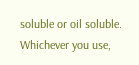soluble or oil soluble. Whichever you use,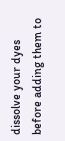dissolve your dyes before adding them to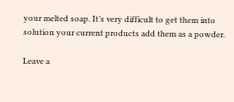your melted soap. It’s very difficult to get them into solution your current products add them as a powder.

Leave a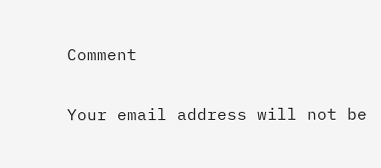Comment

Your email address will not be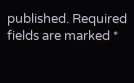published. Required fields are marked *